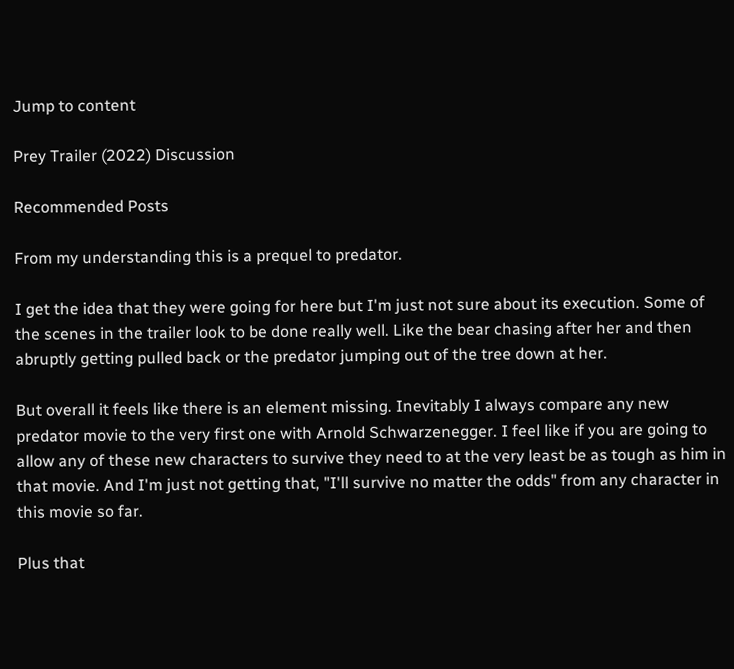Jump to content

Prey Trailer (2022) Discussion

Recommended Posts

From my understanding this is a prequel to predator.

I get the idea that they were going for here but I'm just not sure about its execution. Some of the scenes in the trailer look to be done really well. Like the bear chasing after her and then abruptly getting pulled back or the predator jumping out of the tree down at her.

But overall it feels like there is an element missing. Inevitably I always compare any new predator movie to the very first one with Arnold Schwarzenegger. I feel like if you are going to allow any of these new characters to survive they need to at the very least be as tough as him in that movie. And I'm just not getting that, "I'll survive no matter the odds" from any character in this movie so far.

Plus that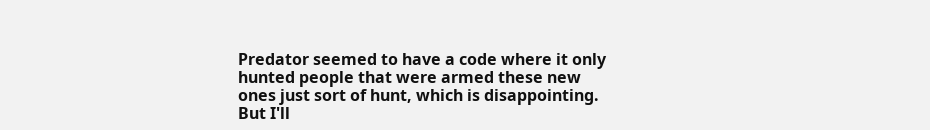Predator seemed to have a code where it only hunted people that were armed these new ones just sort of hunt, which is disappointing. But I'll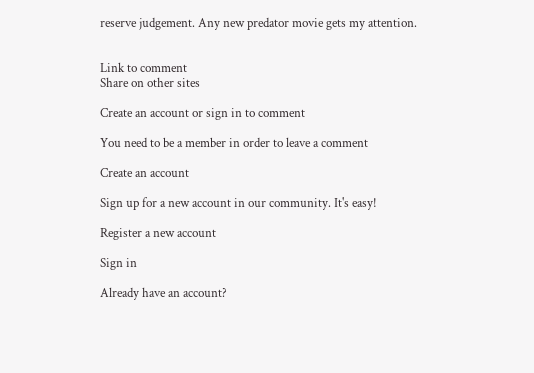reserve judgement. Any new predator movie gets my attention.


Link to comment
Share on other sites

Create an account or sign in to comment

You need to be a member in order to leave a comment

Create an account

Sign up for a new account in our community. It's easy!

Register a new account

Sign in

Already have an account?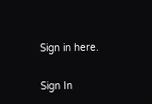Sign in here.

Sign In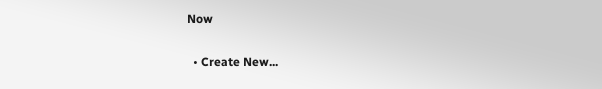Now

  • Create New...